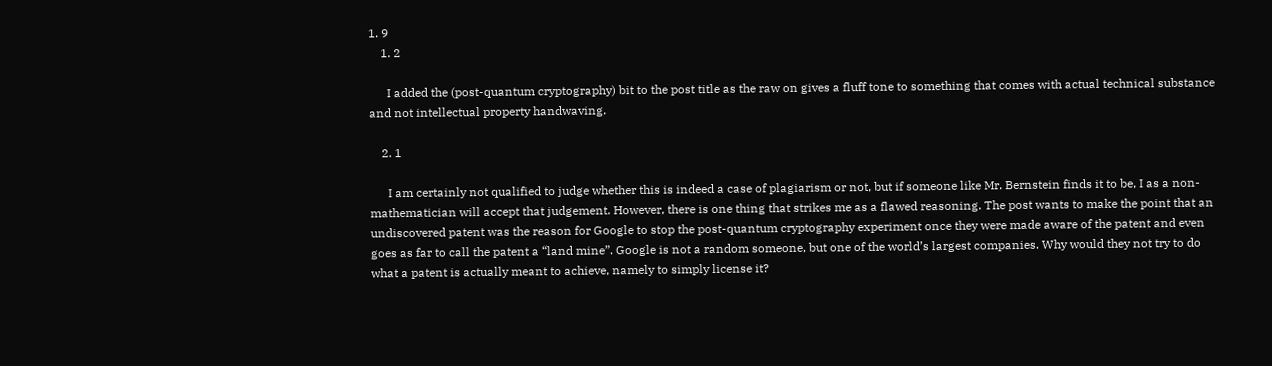1. 9
    1. 2

      I added the (post-quantum cryptography) bit to the post title as the raw on gives a fluff tone to something that comes with actual technical substance and not intellectual property handwaving.

    2. 1

      I am certainly not qualified to judge whether this is indeed a case of plagiarism or not, but if someone like Mr. Bernstein finds it to be, I as a non-mathematician will accept that judgement. However, there is one thing that strikes me as a flawed reasoning. The post wants to make the point that an undiscovered patent was the reason for Google to stop the post-quantum cryptography experiment once they were made aware of the patent and even goes as far to call the patent a “land mine”. Google is not a random someone, but one of the world’s largest companies. Why would they not try to do what a patent is actually meant to achieve, namely to simply license it?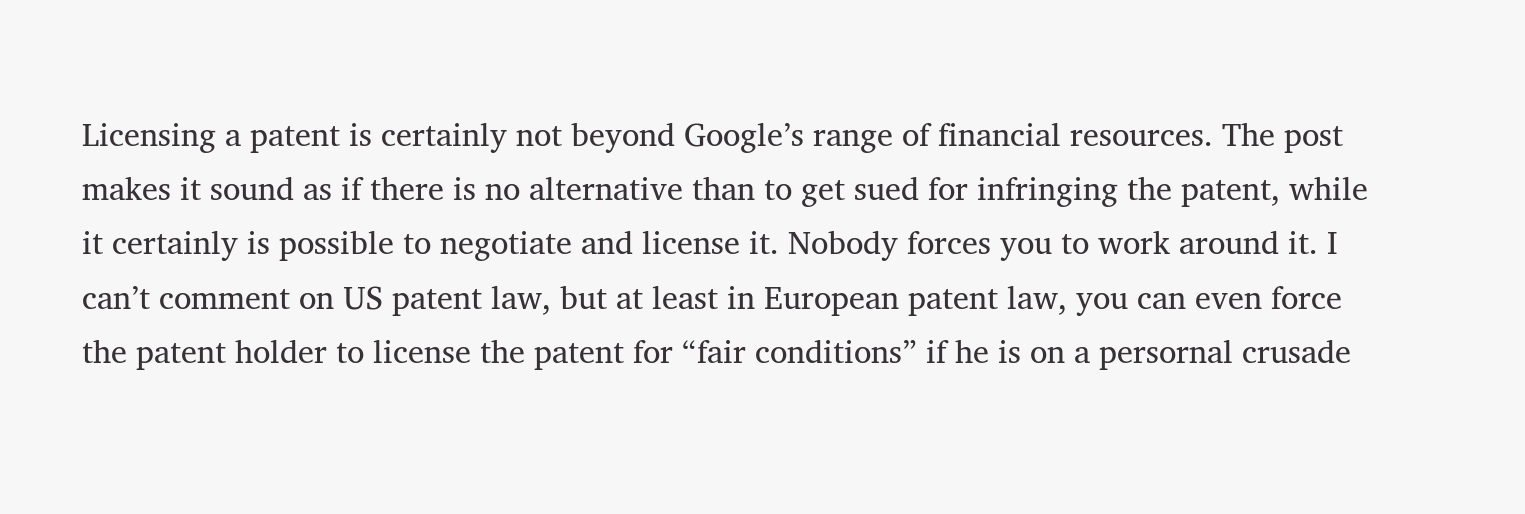Licensing a patent is certainly not beyond Google’s range of financial resources. The post makes it sound as if there is no alternative than to get sued for infringing the patent, while it certainly is possible to negotiate and license it. Nobody forces you to work around it. I can’t comment on US patent law, but at least in European patent law, you can even force the patent holder to license the patent for “fair conditions” if he is on a persornal crusade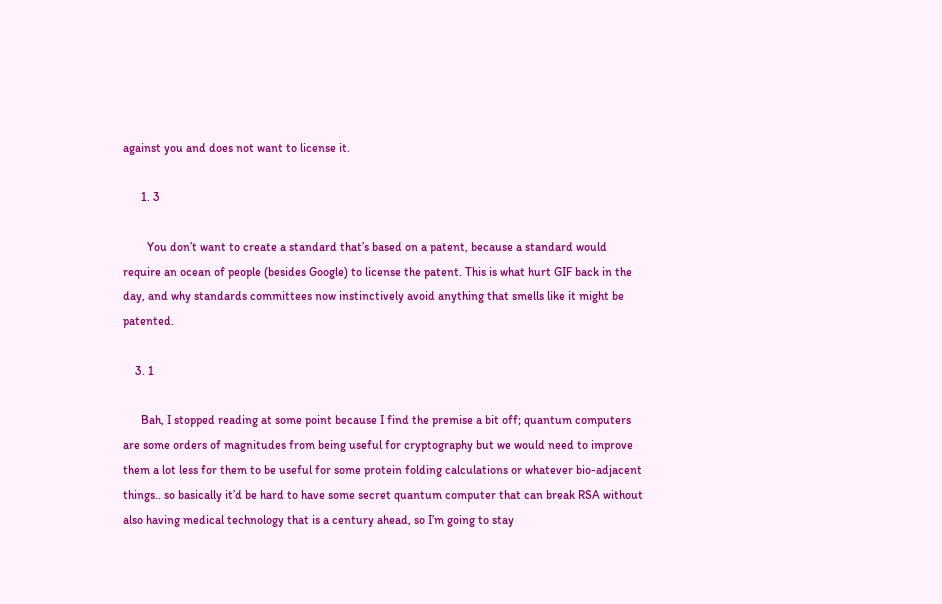against you and does not want to license it.

      1. 3

        You don’t want to create a standard that’s based on a patent, because a standard would require an ocean of people (besides Google) to license the patent. This is what hurt GIF back in the day, and why standards committees now instinctively avoid anything that smells like it might be patented.

    3. 1

      Bah, I stopped reading at some point because I find the premise a bit off; quantum computers are some orders of magnitudes from being useful for cryptography but we would need to improve them a lot less for them to be useful for some protein folding calculations or whatever bio-adjacent things.. so basically it’d be hard to have some secret quantum computer that can break RSA without also having medical technology that is a century ahead, so I’m going to stay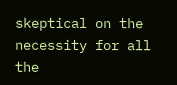skeptical on the necessity for all the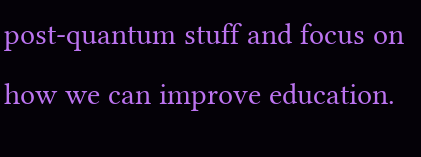post-quantum stuff and focus on how we can improve education.